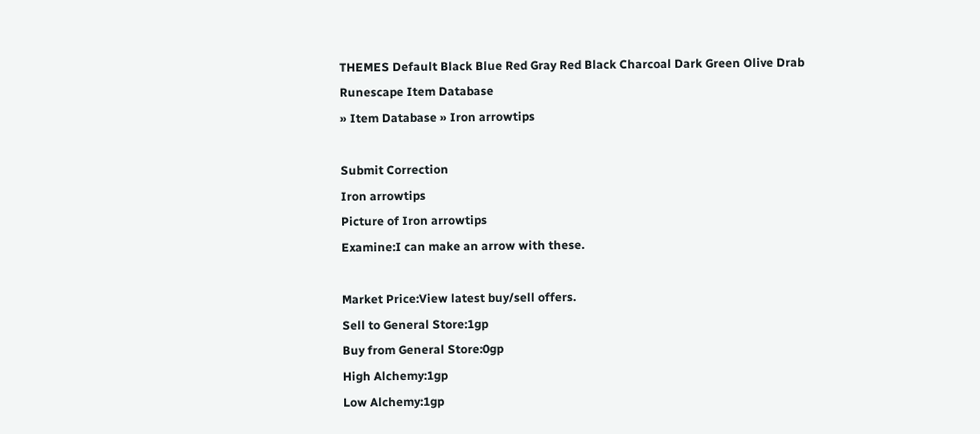THEMES Default Black Blue Red Gray Red Black Charcoal Dark Green Olive Drab
Runescape Item Database
» Item Database » Iron arrowtips

Submit Correction
Iron arrowtips
Picture of Iron arrowtips
Examine:I can make an arrow with these.

Market Price:View latest buy/sell offers.
Sell to General Store:1gp
Buy from General Store:0gp
High Alchemy:1gp
Low Alchemy:1gp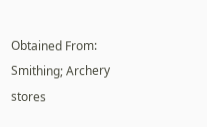Obtained From: Smithing; Archery stores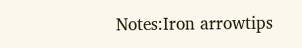Notes:Iron arrowtips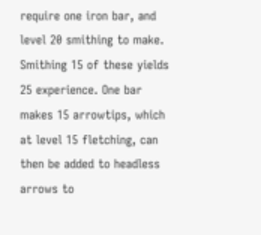require one iron bar, and level 20 smithing to make. Smithing 15 of these yields 25 experience. One bar makes 15 arrowtips, which at level 15 fletching, can then be added to headless arrows to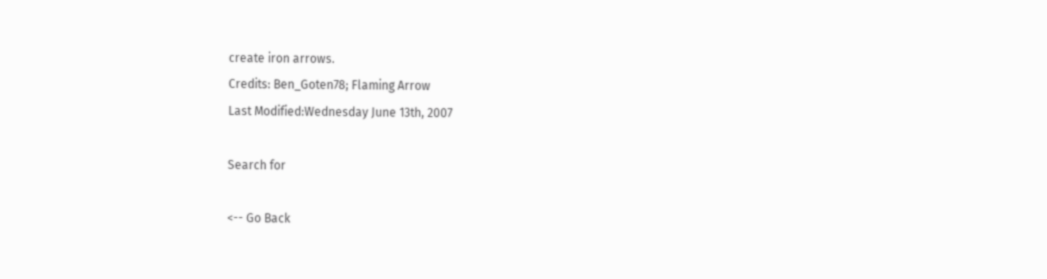create iron arrows.
Credits: Ben_Goten78; Flaming Arrow
Last Modified:Wednesday June 13th, 2007

Search for

<-- Go Back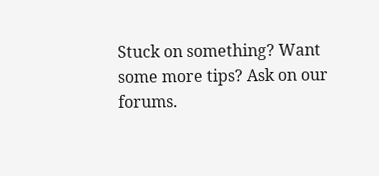Stuck on something? Want some more tips? Ask on our forums.